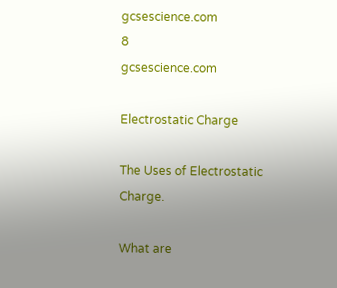gcsescience.com                                       8                                       gcsescience.com

Electrostatic Charge

The Uses of Electrostatic Charge.

What are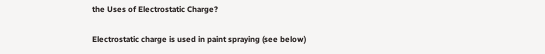the Uses of Electrostatic Charge?

Electrostatic charge is used in paint spraying (see below)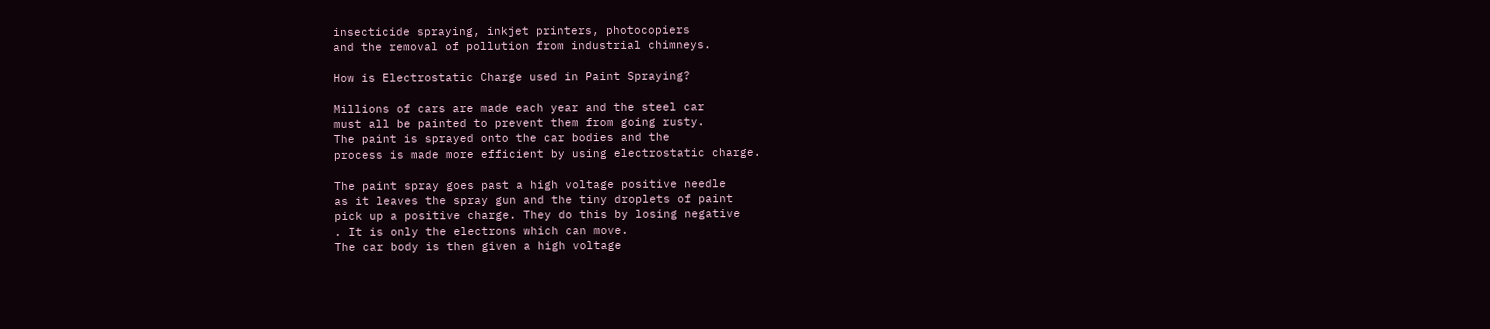insecticide spraying, inkjet printers, photocopiers
and the removal of pollution from industrial chimneys.

How is Electrostatic Charge used in Paint Spraying?

Millions of cars are made each year and the steel car
must all be painted to prevent them from going rusty.
The paint is sprayed onto the car bodies and the
process is made more efficient by using electrostatic charge.

The paint spray goes past a high voltage positive needle
as it leaves the spray gun and the tiny droplets of paint
pick up a positive charge. They do this by losing negative
. It is only the electrons which can move.
The car body is then given a high voltage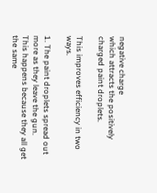negative charge
which attracts the positively charged paint droplets.

This improves efficiency in two ways.

1. The paint droplets spread out more as they leave the gun.
This happens because they all get the same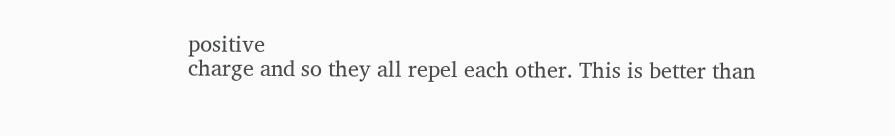positive
charge and so they all repel each other. This is better than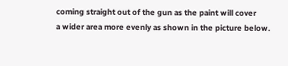coming straight out of the gun as the paint will cover
a wider area more evenly as shown in the picture below.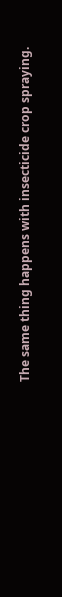The same thing happens with insecticide crop spraying.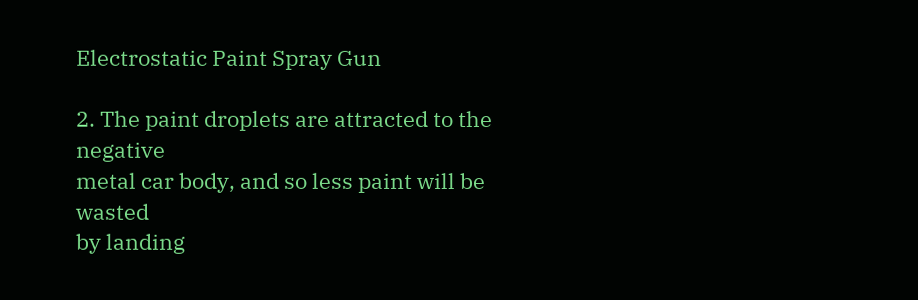Electrostatic Paint Spray Gun

2. The paint droplets are attracted to the negative
metal car body, and so less paint will be wasted
by landing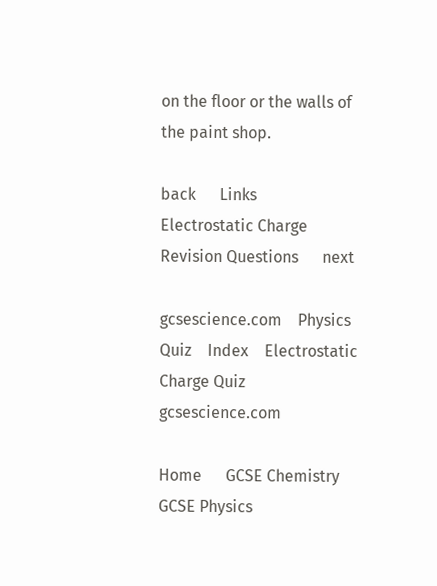on the floor or the walls of the paint shop.

back      Links      Electrostatic Charge      Revision Questions      next

gcsescience.com    Physics Quiz    Index    Electrostatic Charge Quiz    gcsescience.com

Home      GCSE Chemistry      GCSE Physics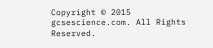Copyright © 2015 gcsescience.com. All Rights Reserved.